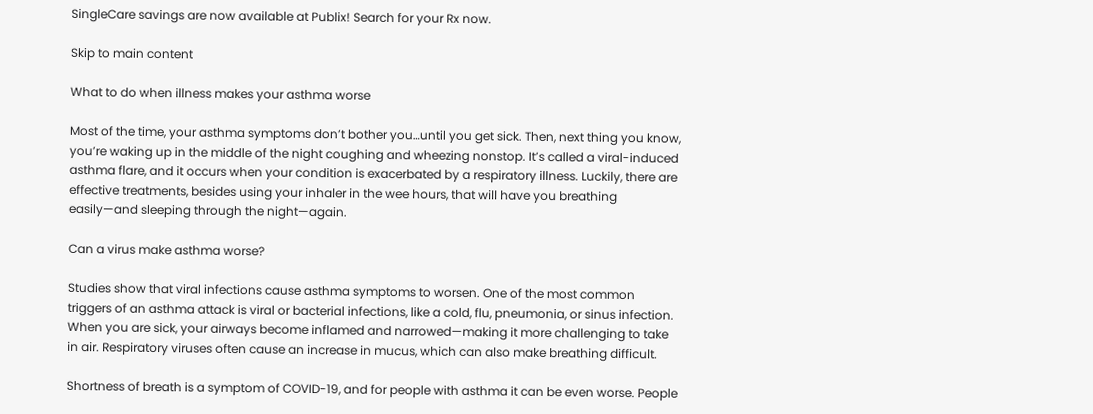SingleCare savings are now available at Publix! Search for your Rx now.

Skip to main content

What to do when illness makes your asthma worse

Most of the time, your asthma symptoms don’t bother you…until you get sick. Then, next thing you know, you’re waking up in the middle of the night coughing and wheezing nonstop. It’s called a viral-induced asthma flare, and it occurs when your condition is exacerbated by a respiratory illness. Luckily, there are effective treatments, besides using your inhaler in the wee hours, that will have you breathing easily—and sleeping through the night—again.

Can a virus make asthma worse?

Studies show that viral infections cause asthma symptoms to worsen. One of the most common triggers of an asthma attack is viral or bacterial infections, like a cold, flu, pneumonia, or sinus infection. When you are sick, your airways become inflamed and narrowed—making it more challenging to take in air. Respiratory viruses often cause an increase in mucus, which can also make breathing difficult.

Shortness of breath is a symptom of COVID-19, and for people with asthma it can be even worse. People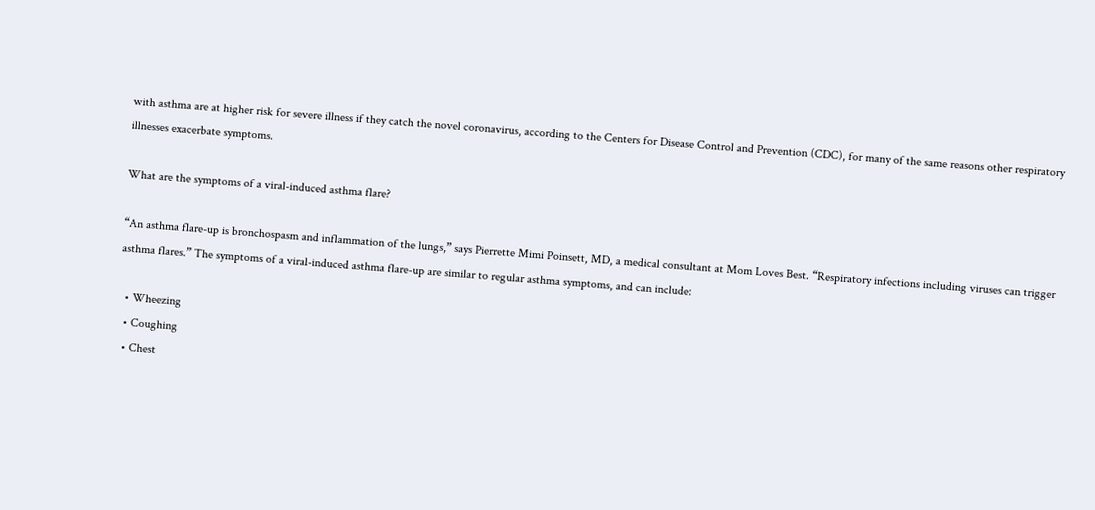with asthma are at higher risk for severe illness if they catch the novel coronavirus, according to the Centers for Disease Control and Prevention (CDC), for many of the same reasons other respiratory illnesses exacerbate symptoms.

What are the symptoms of a viral-induced asthma flare?

“An asthma flare-up is bronchospasm and inflammation of the lungs,” says Pierrette Mimi Poinsett, MD, a medical consultant at Mom Loves Best. “Respiratory infections including viruses can trigger asthma flares.” The symptoms of a viral-induced asthma flare-up are similar to regular asthma symptoms, and can include:

  • Wheezing
  • Coughing
  • Chest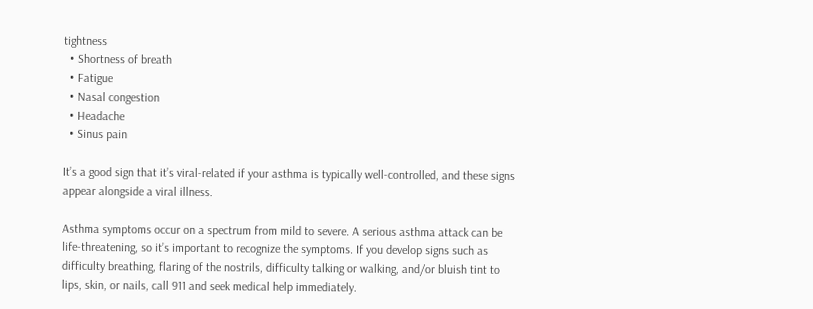tightness
  • Shortness of breath
  • Fatigue
  • Nasal congestion
  • Headache
  • Sinus pain

It’s a good sign that it’s viral-related if your asthma is typically well-controlled, and these signs appear alongside a viral illness.

Asthma symptoms occur on a spectrum from mild to severe. A serious asthma attack can be life-threatening, so it’s important to recognize the symptoms. If you develop signs such as difficulty breathing, flaring of the nostrils, difficulty talking or walking, and/or bluish tint to lips, skin, or nails, call 911 and seek medical help immediately.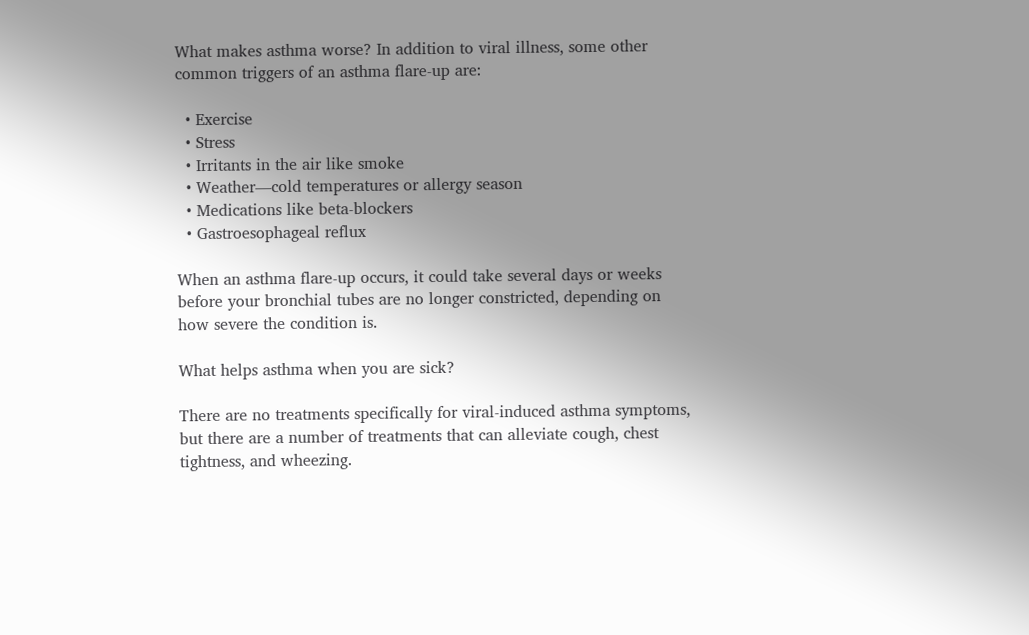What makes asthma worse? In addition to viral illness, some other common triggers of an asthma flare-up are:

  • Exercise
  • Stress
  • Irritants in the air like smoke
  • Weather—cold temperatures or allergy season
  • Medications like beta-blockers
  • Gastroesophageal reflux

When an asthma flare-up occurs, it could take several days or weeks before your bronchial tubes are no longer constricted, depending on how severe the condition is.

What helps asthma when you are sick?

There are no treatments specifically for viral-induced asthma symptoms, but there are a number of treatments that can alleviate cough, chest tightness, and wheezing.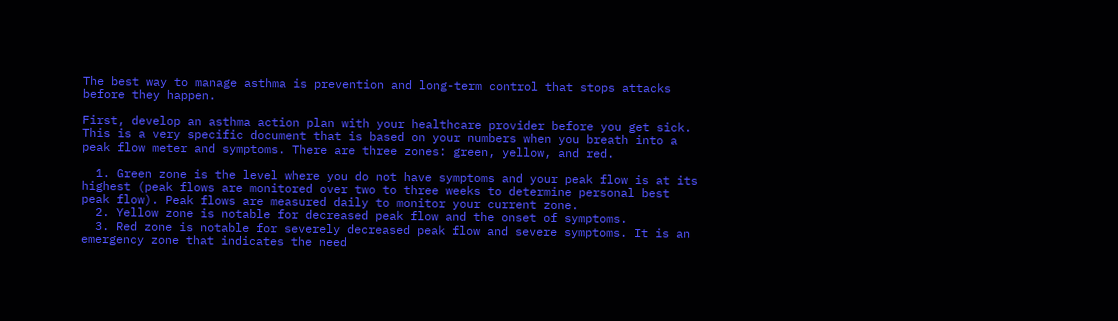The best way to manage asthma is prevention and long-term control that stops attacks before they happen.

First, develop an asthma action plan with your healthcare provider before you get sick. This is a very specific document that is based on your numbers when you breath into a peak flow meter and symptoms. There are three zones: green, yellow, and red.

  1. Green zone is the level where you do not have symptoms and your peak flow is at its highest (peak flows are monitored over two to three weeks to determine personal best peak flow). Peak flows are measured daily to monitor your current zone.
  2. Yellow zone is notable for decreased peak flow and the onset of symptoms.
  3. Red zone is notable for severely decreased peak flow and severe symptoms. It is an emergency zone that indicates the need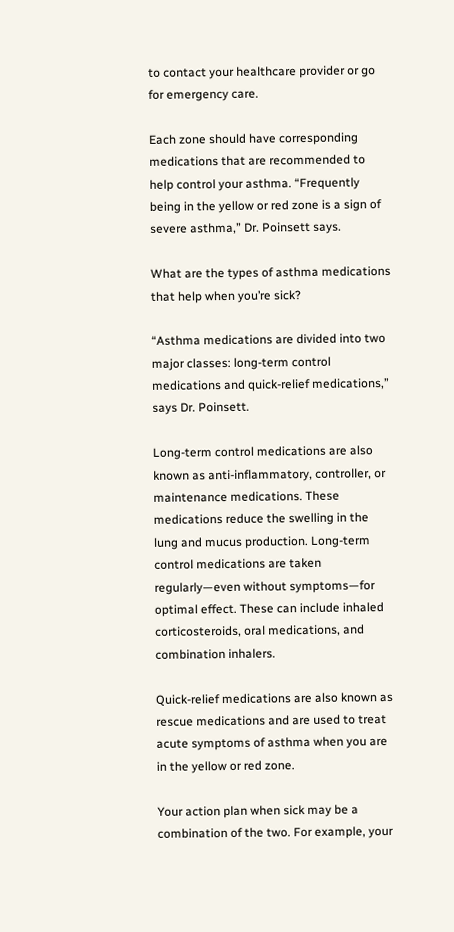to contact your healthcare provider or go for emergency care.

Each zone should have corresponding medications that are recommended to help control your asthma. “Frequently being in the yellow or red zone is a sign of severe asthma,” Dr. Poinsett says.

What are the types of asthma medications that help when you’re sick?

“Asthma medications are divided into two major classes: long-term control medications and quick-relief medications,” says Dr. Poinsett.

Long-term control medications are also known as anti-inflammatory, controller, or maintenance medications. These medications reduce the swelling in the lung and mucus production. Long-term control medications are taken regularly—even without symptoms—for optimal effect. These can include inhaled corticosteroids, oral medications, and combination inhalers.

Quick-relief medications are also known as rescue medications and are used to treat acute symptoms of asthma when you are in the yellow or red zone.

Your action plan when sick may be a combination of the two. For example, your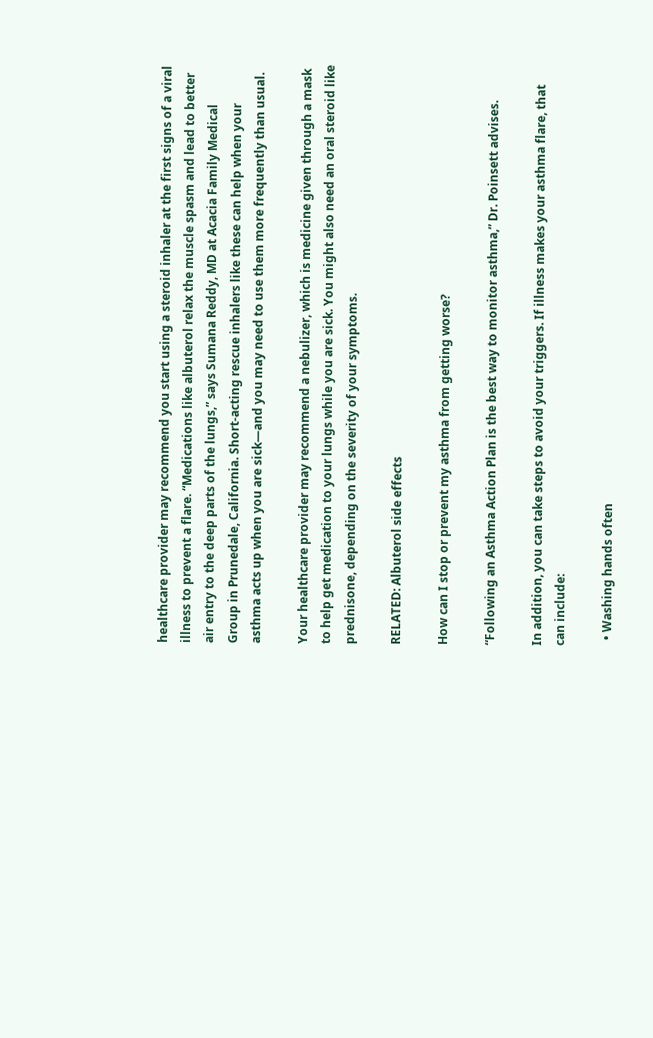healthcare provider may recommend you start using a steroid inhaler at the first signs of a viral illness to prevent a flare. “Medications like albuterol relax the muscle spasm and lead to better air entry to the deep parts of the lungs,” says Sumana Reddy, MD at Acacia Family Medical Group in Prunedale, California. Short-acting rescue inhalers like these can help when your asthma acts up when you are sick—and you may need to use them more frequently than usual.

Your healthcare provider may recommend a nebulizer, which is medicine given through a mask to help get medication to your lungs while you are sick. You might also need an oral steroid like prednisone, depending on the severity of your symptoms.

RELATED: Albuterol side effects

How can I stop or prevent my asthma from getting worse?

“Following an Asthma Action Plan is the best way to monitor asthma,” Dr. Poinsett advises.

In addition, you can take steps to avoid your triggers. If illness makes your asthma flare, that can include:

  • Washing hands often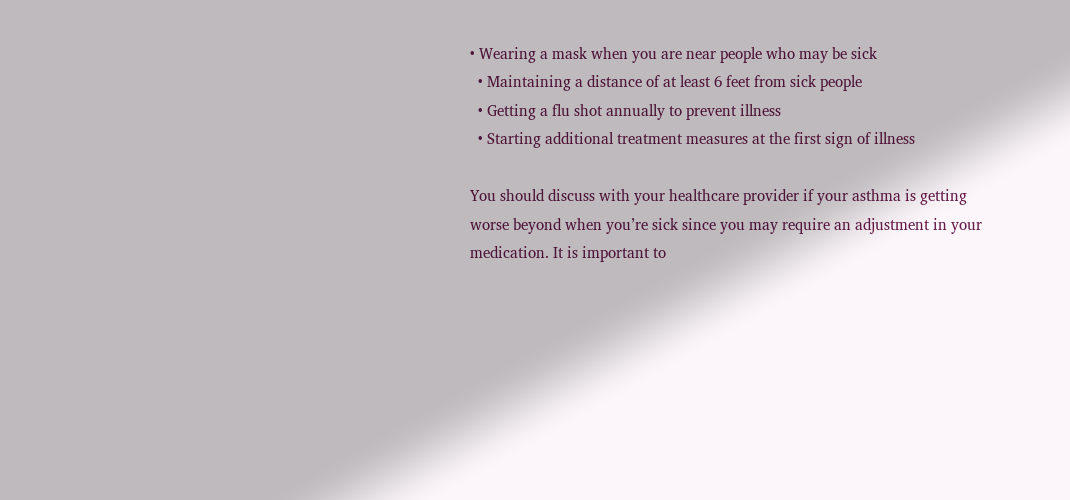• Wearing a mask when you are near people who may be sick
  • Maintaining a distance of at least 6 feet from sick people
  • Getting a flu shot annually to prevent illness
  • Starting additional treatment measures at the first sign of illness

You should discuss with your healthcare provider if your asthma is getting worse beyond when you’re sick since you may require an adjustment in your medication. It is important to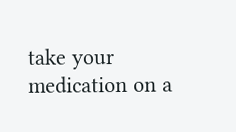take your medication on a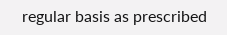regular basis as prescribed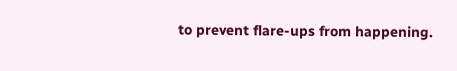to prevent flare-ups from happening.